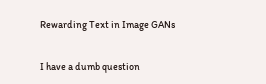Rewarding Text in Image GANs

I have a dumb question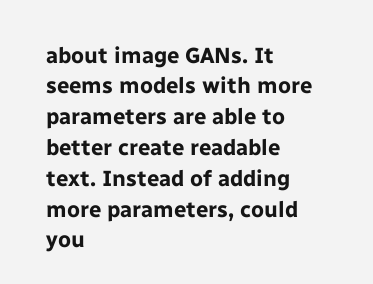about image GANs. It seems models with more parameters are able to better create readable text. Instead of adding more parameters, could you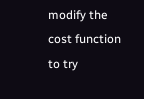modify the cost function to try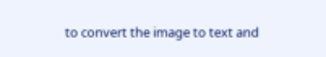to convert the image to text and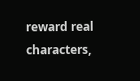reward real characters,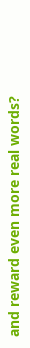and reward even more real words?